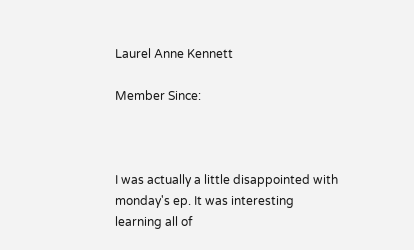Laurel Anne Kennett

Member Since:



I was actually a little disappointed with monday's ep. It was interesting learning all of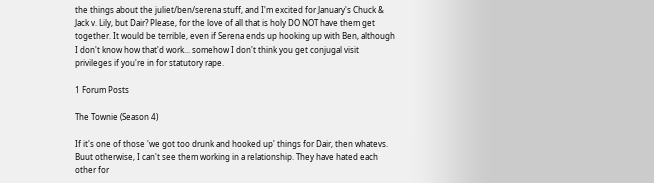the things about the juliet/ben/serena stuff, and I'm excited for January's Chuck & Jack v. Lily, but Dair? Please, for the love of all that is holy DO NOT have them get together. It would be terrible, even if Serena ends up hooking up with Ben, although I don't know how that'd work... somehow I don't think you get conjugal visit privileges if you're in for statutory rape.

1 Forum Posts

The Townie (Season 4)

If it's one of those 'we got too drunk and hooked up' things for Dair, then whatevs. Buut otherwise, I can't see them working in a relationship. They have hated each other for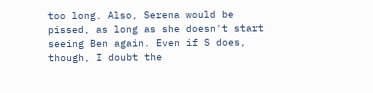too long. Also, Serena would be pissed, as long as she doesn't start seeing Ben again. Even if S does, though, I doubt the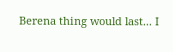Berena thing would last... I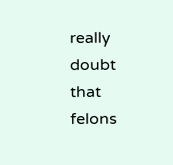really doubt that felons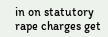in on statutory rape charges get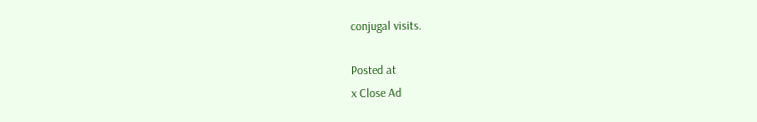conjugal visits.

Posted at
x Close Ad